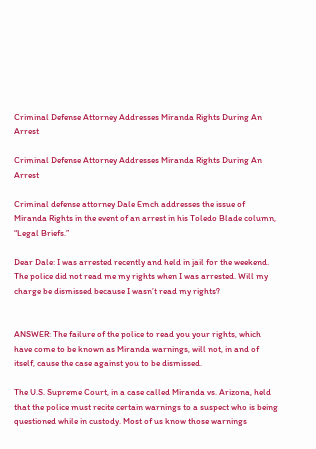Criminal Defense Attorney Addresses Miranda Rights During An Arrest

Criminal Defense Attorney Addresses Miranda Rights During An Arrest

Criminal defense attorney Dale Emch addresses the issue of Miranda Rights in the event of an arrest in his Toledo Blade column, “Legal Briefs.”

Dear Dale: I was arrested recently and held in jail for the weekend. The police did not read me my rights when I was arrested. Will my charge be dismissed because I wasn’t read my rights?


ANSWER: The failure of the police to read you your rights, which have come to be known as Miranda warnings, will not, in and of itself, cause the case against you to be dismissed.

The U.S. Supreme Court, in a case called Miranda vs. Arizona, held that the police must recite certain warnings to a suspect who is being questioned while in custody. Most of us know those warnings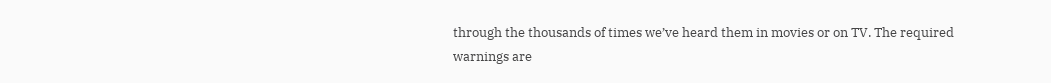through the thousands of times we’ve heard them in movies or on TV. The required warnings are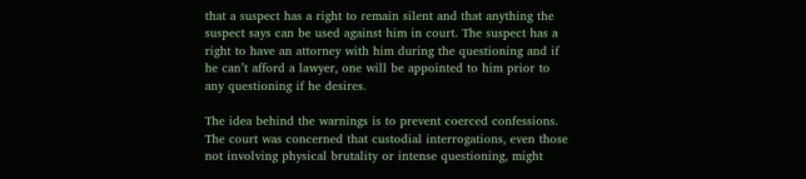that a suspect has a right to remain silent and that anything the suspect says can be used against him in court. The suspect has a right to have an attorney with him during the questioning and if he can’t afford a lawyer, one will be appointed to him prior to any questioning if he desires.

The idea behind the warnings is to prevent coerced confessions. The court was concerned that custodial interrogations, even those not involving physical brutality or intense questioning, might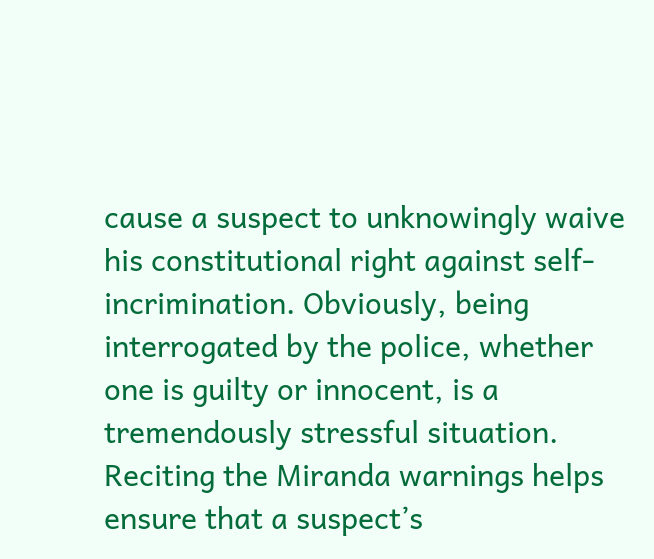cause a suspect to unknowingly waive his constitutional right against self-incrimination. Obviously, being interrogated by the police, whether one is guilty or innocent, is a tremendously stressful situation. Reciting the Miranda warnings helps ensure that a suspect’s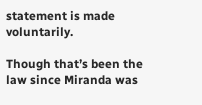statement is made voluntarily.

Though that’s been the law since Miranda was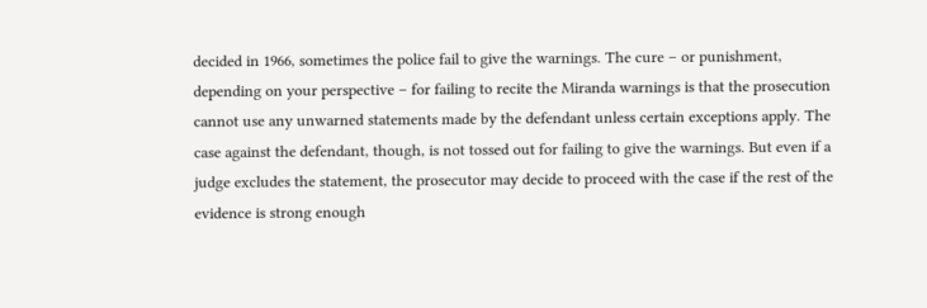decided in 1966, sometimes the police fail to give the warnings. The cure – or punishment, depending on your perspective – for failing to recite the Miranda warnings is that the prosecution cannot use any unwarned statements made by the defendant unless certain exceptions apply. The case against the defendant, though, is not tossed out for failing to give the warnings. But even if a judge excludes the statement, the prosecutor may decide to proceed with the case if the rest of the evidence is strong enough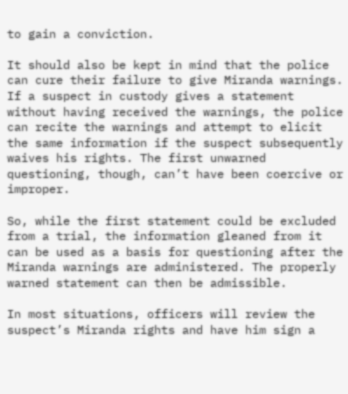to gain a conviction.

It should also be kept in mind that the police can cure their failure to give Miranda warnings. If a suspect in custody gives a statement without having received the warnings, the police can recite the warnings and attempt to elicit the same information if the suspect subsequently waives his rights. The first unwarned questioning, though, can’t have been coercive or improper.

So, while the first statement could be excluded from a trial, the information gleaned from it can be used as a basis for questioning after the Miranda warnings are administered. The properly warned statement can then be admissible.

In most situations, officers will review the suspect’s Miranda rights and have him sign a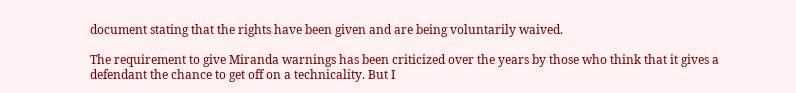document stating that the rights have been given and are being voluntarily waived.

The requirement to give Miranda warnings has been criticized over the years by those who think that it gives a defendant the chance to get off on a technicality. But I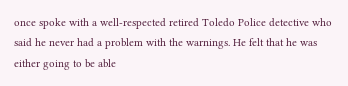once spoke with a well-respected retired Toledo Police detective who said he never had a problem with the warnings. He felt that he was either going to be able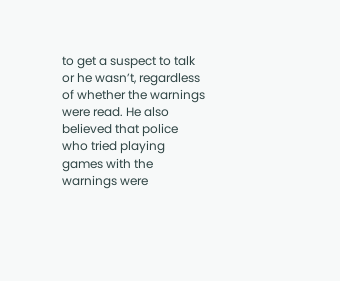to get a suspect to talk or he wasn’t, regardless of whether the warnings were read. He also believed that police who tried playing games with the warnings were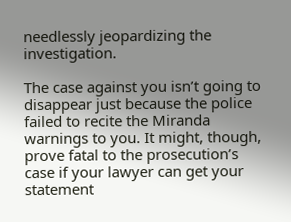needlessly jeopardizing the investigation.

The case against you isn’t going to disappear just because the police failed to recite the Miranda warnings to you. It might, though, prove fatal to the prosecution’s case if your lawyer can get your statement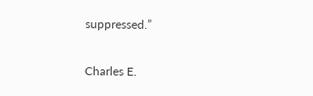suppressed.”

Charles E.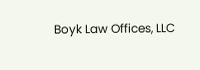Boyk Law Offices, LLC